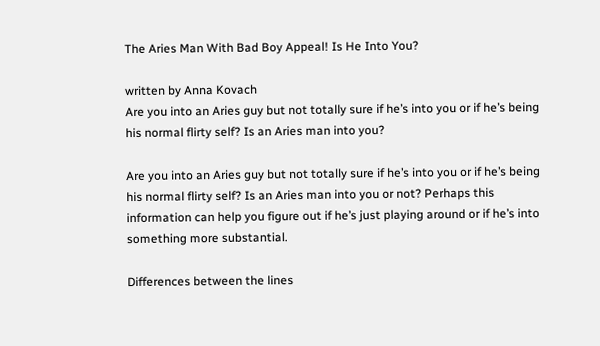The Aries Man With Bad Boy Appeal! Is He Into You?

written by Anna Kovach
Are you into an Aries guy but not totally sure if he’s into you or if he’s being his normal flirty self? Is an Aries man into you?

Are you into an Aries guy but not totally sure if he’s into you or if he’s being his normal flirty self? Is an Aries man into you or not? Perhaps this information can help you figure out if he’s just playing around or if he’s into something more substantial.

Differences between the lines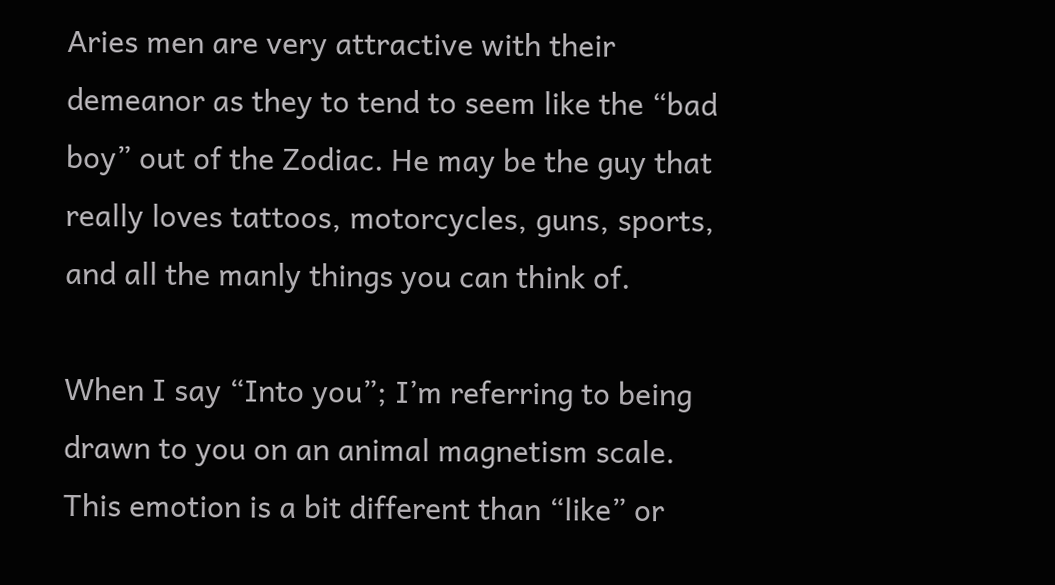Aries men are very attractive with their demeanor as they to tend to seem like the “bad boy” out of the Zodiac. He may be the guy that really loves tattoos, motorcycles, guns, sports, and all the manly things you can think of.

When I say “Into you”; I’m referring to being drawn to you on an animal magnetism scale. This emotion is a bit different than “like” or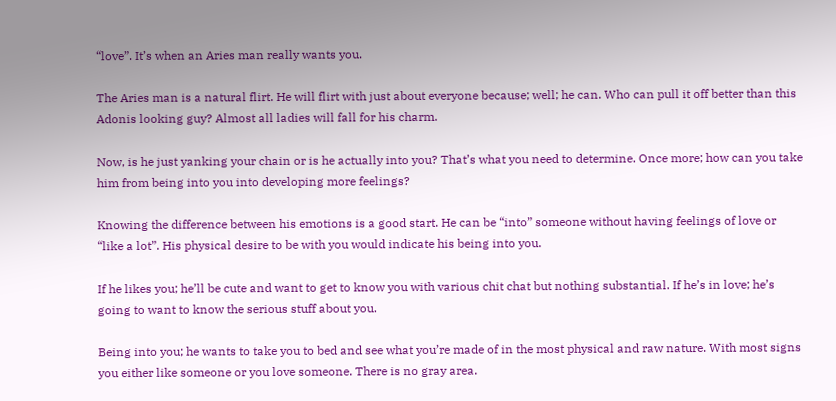“love”. It’s when an Aries man really wants you.

The Aries man is a natural flirt. He will flirt with just about everyone because; well; he can. Who can pull it off better than this Adonis looking guy? Almost all ladies will fall for his charm.

Now, is he just yanking your chain or is he actually into you? That’s what you need to determine. Once more; how can you take him from being into you into developing more feelings?

Knowing the difference between his emotions is a good start. He can be “into” someone without having feelings of love or “like a lot”. His physical desire to be with you would indicate his being into you.

If he likes you; he’ll be cute and want to get to know you with various chit chat but nothing substantial. If he’s in love; he’s going to want to know the serious stuff about you.

Being into you; he wants to take you to bed and see what you’re made of in the most physical and raw nature. With most signs you either like someone or you love someone. There is no gray area.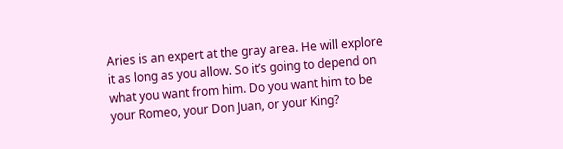Aries is an expert at the gray area. He will explore it as long as you allow. So it’s going to depend on what you want from him. Do you want him to be your Romeo, your Don Juan, or your King?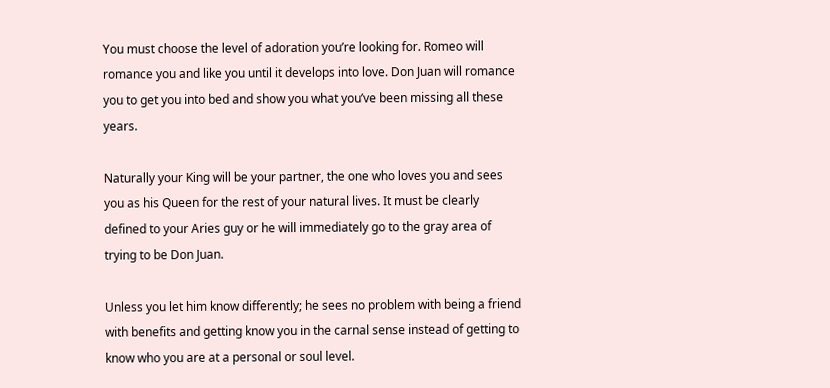You must choose the level of adoration you’re looking for. Romeo will romance you and like you until it develops into love. Don Juan will romance you to get you into bed and show you what you’ve been missing all these years.

Naturally your King will be your partner, the one who loves you and sees you as his Queen for the rest of your natural lives. It must be clearly defined to your Aries guy or he will immediately go to the gray area of trying to be Don Juan.

Unless you let him know differently; he sees no problem with being a friend with benefits and getting know you in the carnal sense instead of getting to know who you are at a personal or soul level.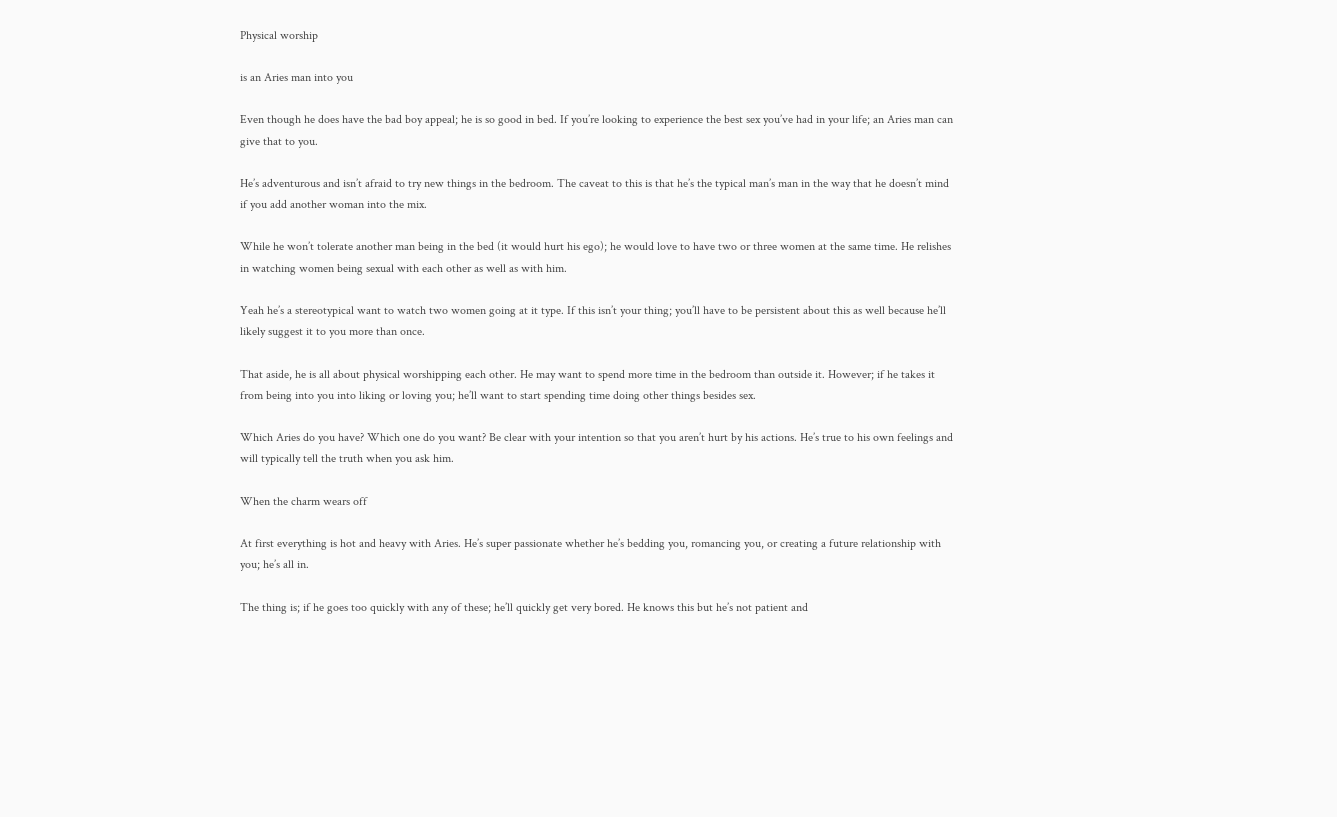Physical worship

is an Aries man into you

Even though he does have the bad boy appeal; he is so good in bed. If you’re looking to experience the best sex you’ve had in your life; an Aries man can give that to you.

He’s adventurous and isn’t afraid to try new things in the bedroom. The caveat to this is that he’s the typical man’s man in the way that he doesn’t mind if you add another woman into the mix.

While he won’t tolerate another man being in the bed (it would hurt his ego); he would love to have two or three women at the same time. He relishes in watching women being sexual with each other as well as with him.

Yeah he’s a stereotypical want to watch two women going at it type. If this isn’t your thing; you’ll have to be persistent about this as well because he’ll likely suggest it to you more than once.

That aside, he is all about physical worshipping each other. He may want to spend more time in the bedroom than outside it. However; if he takes it from being into you into liking or loving you; he’ll want to start spending time doing other things besides sex.

Which Aries do you have? Which one do you want? Be clear with your intention so that you aren’t hurt by his actions. He’s true to his own feelings and will typically tell the truth when you ask him.

When the charm wears off

At first everything is hot and heavy with Aries. He’s super passionate whether he’s bedding you, romancing you, or creating a future relationship with you; he’s all in.

The thing is; if he goes too quickly with any of these; he’ll quickly get very bored. He knows this but he’s not patient and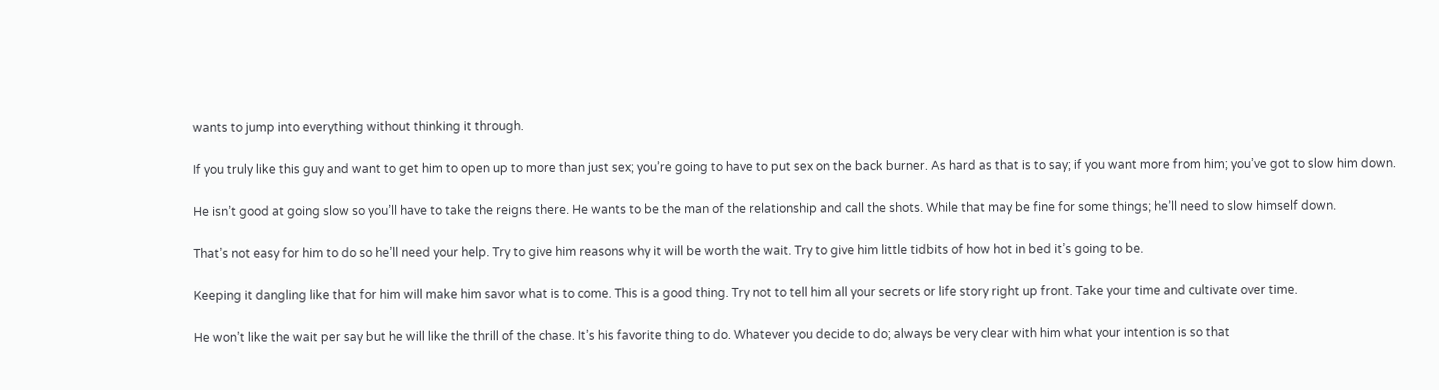wants to jump into everything without thinking it through.

If you truly like this guy and want to get him to open up to more than just sex; you’re going to have to put sex on the back burner. As hard as that is to say; if you want more from him; you’ve got to slow him down.

He isn’t good at going slow so you’ll have to take the reigns there. He wants to be the man of the relationship and call the shots. While that may be fine for some things; he’ll need to slow himself down.

That’s not easy for him to do so he’ll need your help. Try to give him reasons why it will be worth the wait. Try to give him little tidbits of how hot in bed it’s going to be.

Keeping it dangling like that for him will make him savor what is to come. This is a good thing. Try not to tell him all your secrets or life story right up front. Take your time and cultivate over time.

He won’t like the wait per say but he will like the thrill of the chase. It’s his favorite thing to do. Whatever you decide to do; always be very clear with him what your intention is so that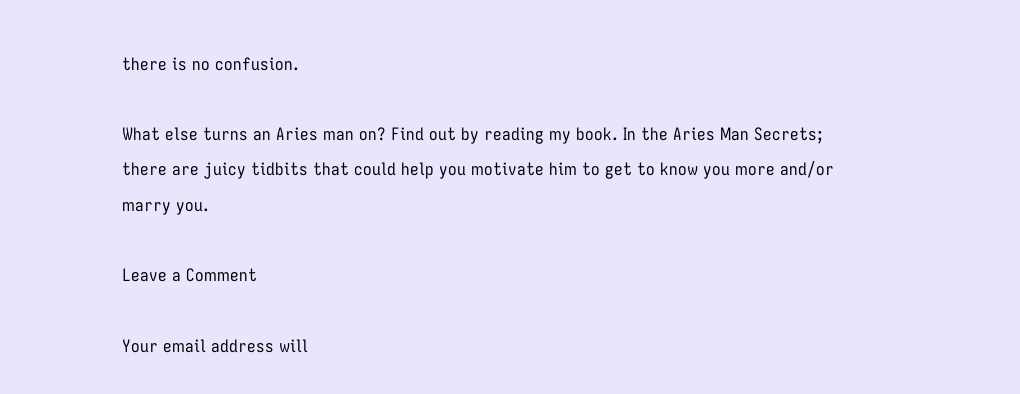there is no confusion.

What else turns an Aries man on? Find out by reading my book. In the Aries Man Secrets; there are juicy tidbits that could help you motivate him to get to know you more and/or marry you.

Leave a Comment

Your email address will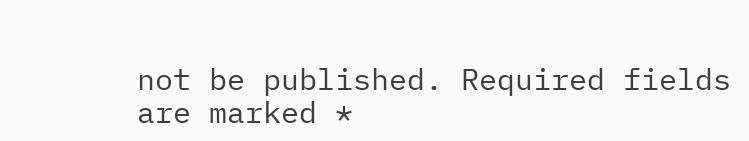not be published. Required fields are marked *